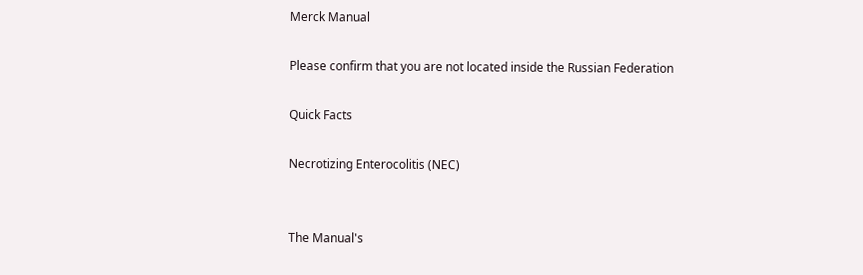Merck Manual

Please confirm that you are not located inside the Russian Federation

Quick Facts

Necrotizing Enterocolitis (NEC)


The Manual's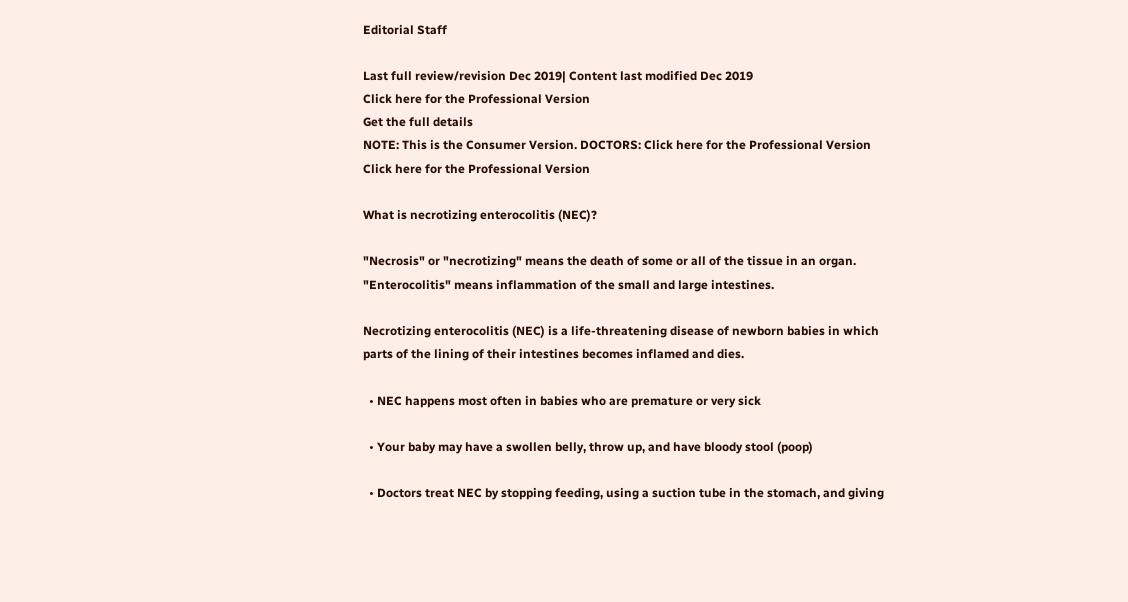Editorial Staff

Last full review/revision Dec 2019| Content last modified Dec 2019
Click here for the Professional Version
Get the full details
NOTE: This is the Consumer Version. DOCTORS: Click here for the Professional Version
Click here for the Professional Version

What is necrotizing enterocolitis (NEC)?

"Necrosis" or "necrotizing" means the death of some or all of the tissue in an organ. "Enterocolitis" means inflammation of the small and large intestines.

Necrotizing enterocolitis (NEC) is a life-threatening disease of newborn babies in which parts of the lining of their intestines becomes inflamed and dies.

  • NEC happens most often in babies who are premature or very sick

  • Your baby may have a swollen belly, throw up, and have bloody stool (poop)

  • Doctors treat NEC by stopping feeding, using a suction tube in the stomach, and giving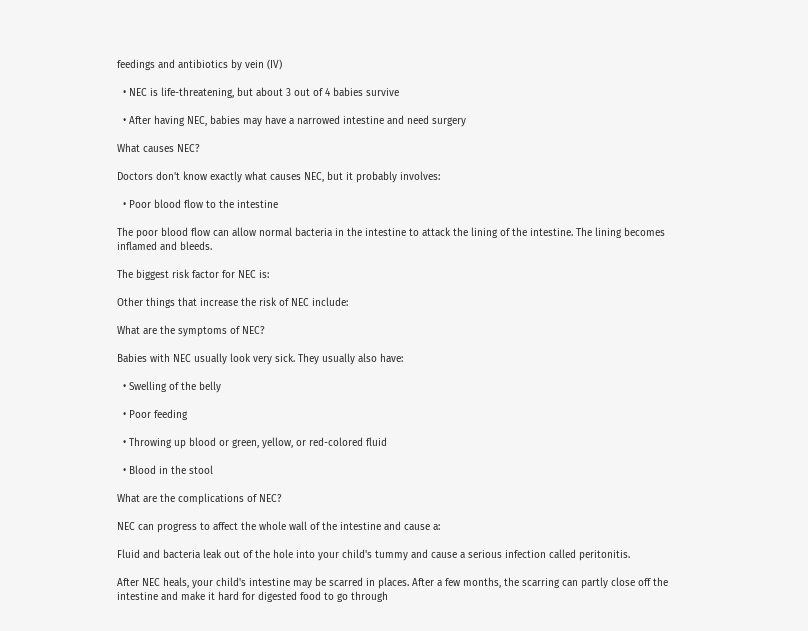feedings and antibiotics by vein (IV)

  • NEC is life-threatening, but about 3 out of 4 babies survive

  • After having NEC, babies may have a narrowed intestine and need surgery

What causes NEC?

Doctors don't know exactly what causes NEC, but it probably involves:

  • Poor blood flow to the intestine

The poor blood flow can allow normal bacteria in the intestine to attack the lining of the intestine. The lining becomes inflamed and bleeds.

The biggest risk factor for NEC is:

Other things that increase the risk of NEC include:

What are the symptoms of NEC?

Babies with NEC usually look very sick. They usually also have:

  • Swelling of the belly

  • Poor feeding

  • Throwing up blood or green, yellow, or red-colored fluid

  • Blood in the stool

What are the complications of NEC?

NEC can progress to affect the whole wall of the intestine and cause a:

Fluid and bacteria leak out of the hole into your child's tummy and cause a serious infection called peritonitis.

After NEC heals, your child's intestine may be scarred in places. After a few months, the scarring can partly close off the intestine and make it hard for digested food to go through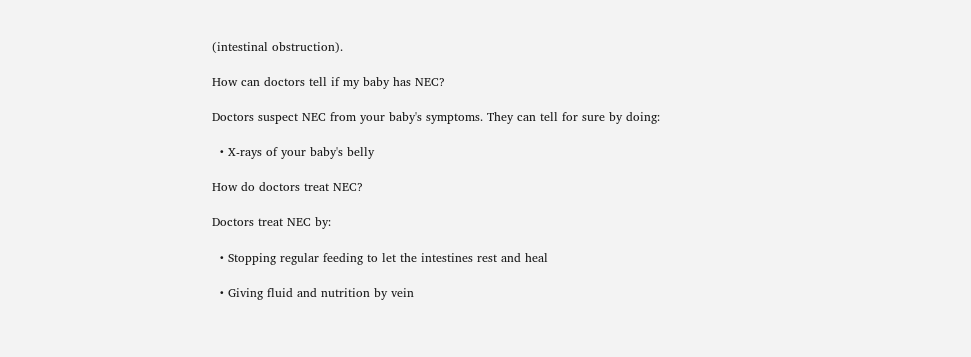(intestinal obstruction).

How can doctors tell if my baby has NEC?

Doctors suspect NEC from your baby's symptoms. They can tell for sure by doing:

  • X-rays of your baby's belly

How do doctors treat NEC?

Doctors treat NEC by:

  • Stopping regular feeding to let the intestines rest and heal

  • Giving fluid and nutrition by vein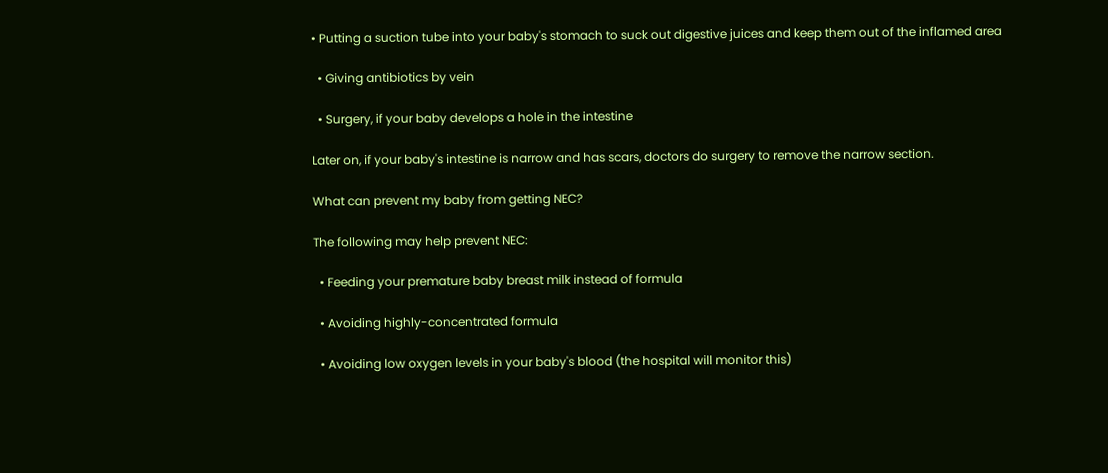• Putting a suction tube into your baby's stomach to suck out digestive juices and keep them out of the inflamed area

  • Giving antibiotics by vein

  • Surgery, if your baby develops a hole in the intestine

Later on, if your baby's intestine is narrow and has scars, doctors do surgery to remove the narrow section.

What can prevent my baby from getting NEC?

The following may help prevent NEC:

  • Feeding your premature baby breast milk instead of formula

  • Avoiding highly-concentrated formula

  • Avoiding low oxygen levels in your baby's blood (the hospital will monitor this)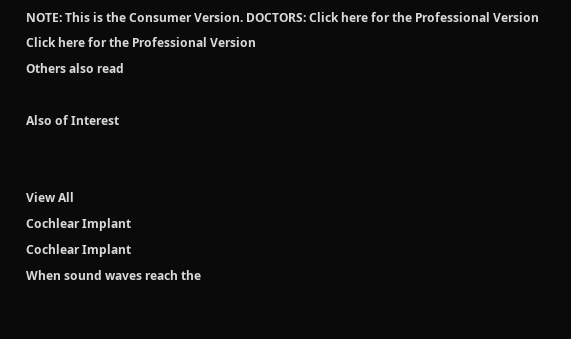NOTE: This is the Consumer Version. DOCTORS: Click here for the Professional Version
Click here for the Professional Version
Others also read

Also of Interest


View All
Cochlear Implant
Cochlear Implant
When sound waves reach the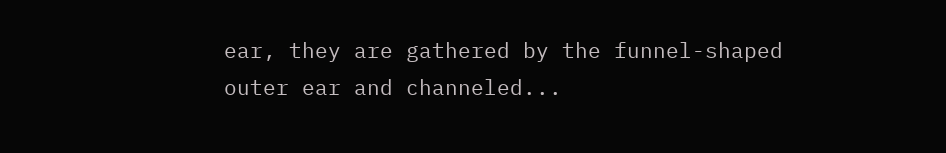ear, they are gathered by the funnel-shaped outer ear and channeled...